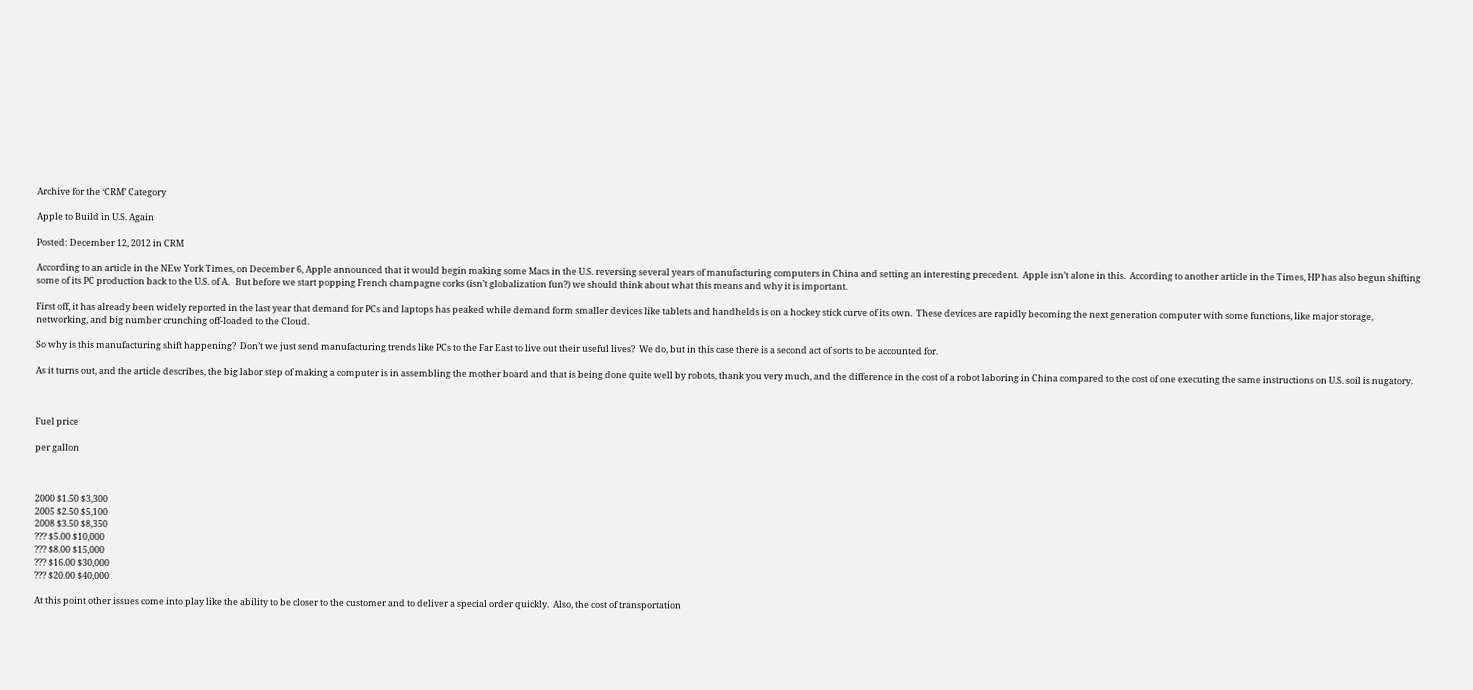Archive for the ‘CRM’ Category

Apple to Build in U.S. Again

Posted: December 12, 2012 in CRM

According to an article in the NEw York Times, on December 6, Apple announced that it would begin making some Macs in the U.S. reversing several years of manufacturing computers in China and setting an interesting precedent.  Apple isn’t alone in this.  According to another article in the Times, HP has also begun shifting some of its PC production back to the U.S. of A.   But before we start popping French champagne corks (isn’t globalization fun?) we should think about what this means and why it is important.

First off, it has already been widely reported in the last year that demand for PCs and laptops has peaked while demand form smaller devices like tablets and handhelds is on a hockey stick curve of its own.  These devices are rapidly becoming the next generation computer with some functions, like major storage, networking, and big number crunching off-loaded to the Cloud.

So why is this manufacturing shift happening?  Don’t we just send manufacturing trends like PCs to the Far East to live out their useful lives?  We do, but in this case there is a second act of sorts to be accounted for.

As it turns out, and the article describes, the big labor step of making a computer is in assembling the mother board and that is being done quite well by robots, thank you very much, and the difference in the cost of a robot laboring in China compared to the cost of one executing the same instructions on U.S. soil is nugatory.



Fuel price

per gallon



2000 $1.50 $3,300
2005 $2.50 $5,100
2008 $3.50 $8,350
??? $5.00 $10,000
??? $8.00 $15,000
??? $16.00 $30,000
??? $20.00 $40,000

At this point other issues come into play like the ability to be closer to the customer and to deliver a special order quickly.  Also, the cost of transportation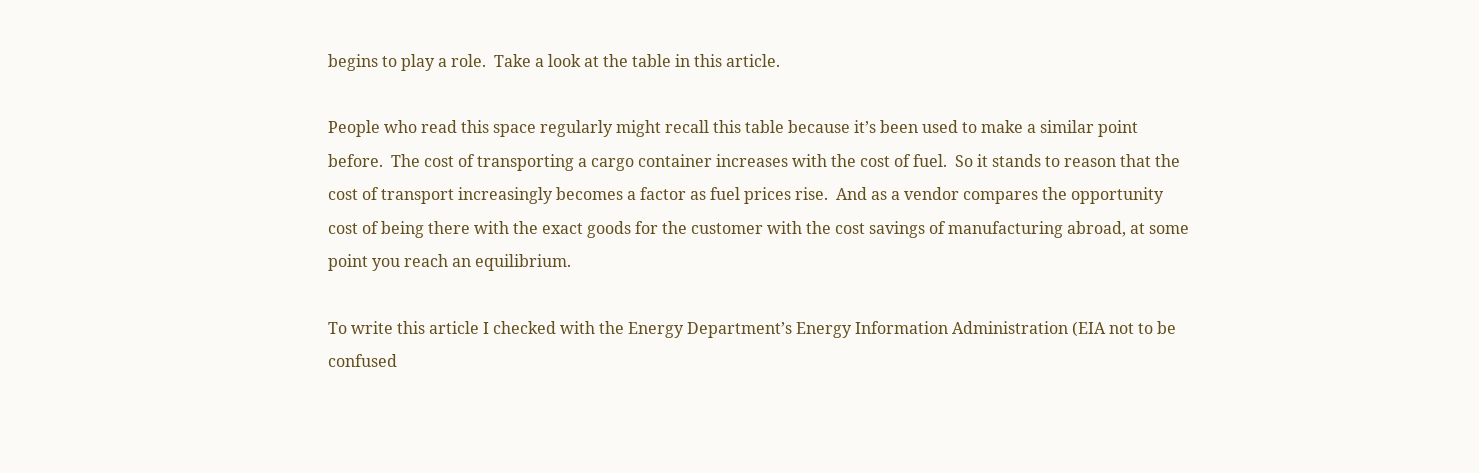begins to play a role.  Take a look at the table in this article.

People who read this space regularly might recall this table because it’s been used to make a similar point before.  The cost of transporting a cargo container increases with the cost of fuel.  So it stands to reason that the cost of transport increasingly becomes a factor as fuel prices rise.  And as a vendor compares the opportunity cost of being there with the exact goods for the customer with the cost savings of manufacturing abroad, at some point you reach an equilibrium.

To write this article I checked with the Energy Department’s Energy Information Administration (EIA not to be confused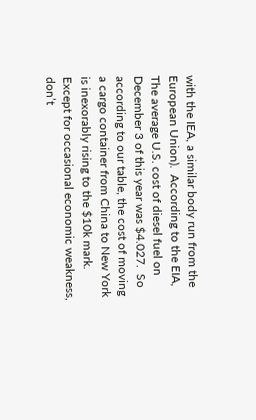with the IEA, a similar body run from the European Union).  According to the EIA, The average U.S. cost of diesel fuel on December 3 of this year was $4.027.  So according to our table, the cost of moving a cargo container from China to New York is inexorably rising to the $10k mark.  Except for occasional economic weakness, don’t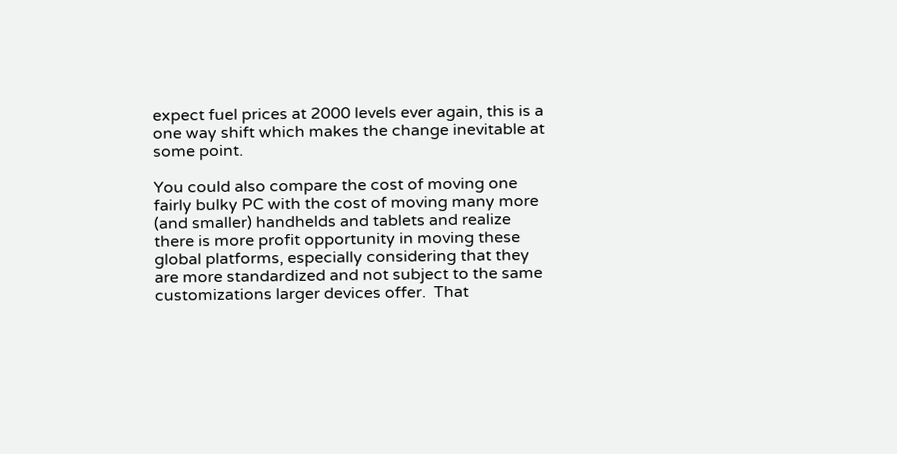expect fuel prices at 2000 levels ever again, this is a one way shift which makes the change inevitable at some point.

You could also compare the cost of moving one fairly bulky PC with the cost of moving many more (and smaller) handhelds and tablets and realize there is more profit opportunity in moving these global platforms, especially considering that they are more standardized and not subject to the same customizations larger devices offer.  That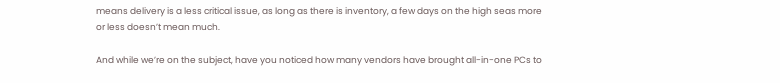means delivery is a less critical issue, as long as there is inventory, a few days on the high seas more or less doesn’t mean much.

And while we’re on the subject, have you noticed how many vendors have brought all-in-one PCs to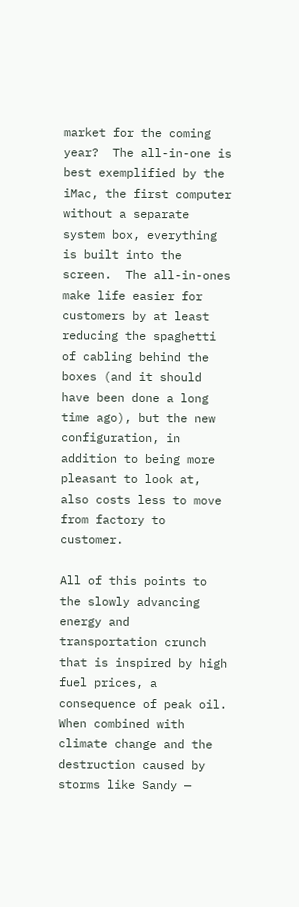market for the coming year?  The all-in-one is best exemplified by the iMac, the first computer without a separate system box, everything is built into the screen.  The all-in-ones make life easier for customers by at least reducing the spaghetti of cabling behind the boxes (and it should have been done a long time ago), but the new configuration, in addition to being more pleasant to look at, also costs less to move from factory to customer.

All of this points to the slowly advancing energy and transportation crunch that is inspired by high fuel prices, a consequence of peak oil.  When combined with climate change and the destruction caused by storms like Sandy —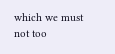which we must not too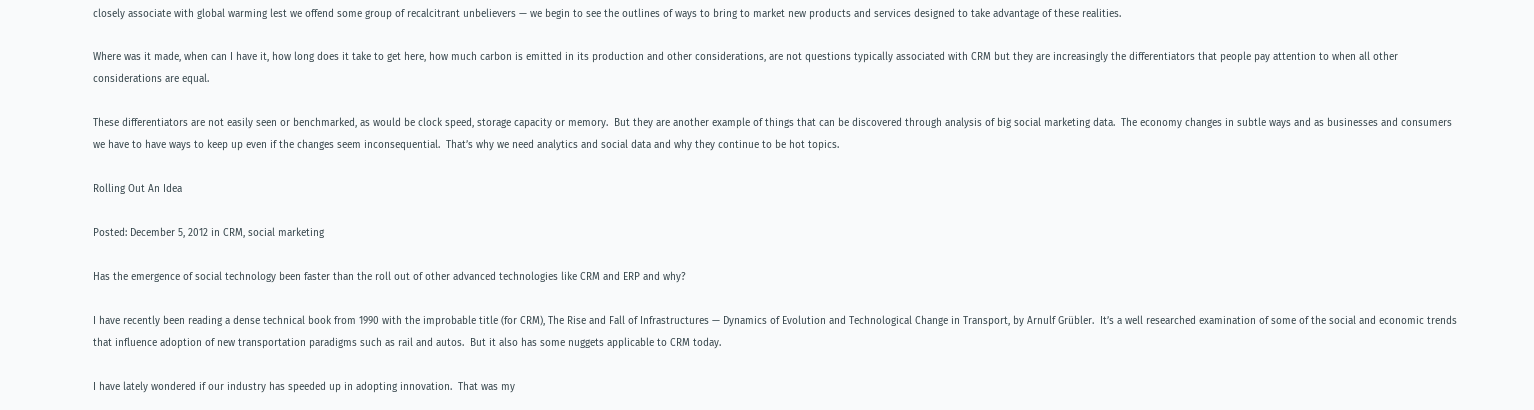closely associate with global warming lest we offend some group of recalcitrant unbelievers — we begin to see the outlines of ways to bring to market new products and services designed to take advantage of these realities.

Where was it made, when can I have it, how long does it take to get here, how much carbon is emitted in its production and other considerations, are not questions typically associated with CRM but they are increasingly the differentiators that people pay attention to when all other considerations are equal.

These differentiators are not easily seen or benchmarked, as would be clock speed, storage capacity or memory.  But they are another example of things that can be discovered through analysis of big social marketing data.  The economy changes in subtle ways and as businesses and consumers we have to have ways to keep up even if the changes seem inconsequential.  That’s why we need analytics and social data and why they continue to be hot topics.

Rolling Out An Idea

Posted: December 5, 2012 in CRM, social marketing

Has the emergence of social technology been faster than the roll out of other advanced technologies like CRM and ERP and why?

I have recently been reading a dense technical book from 1990 with the improbable title (for CRM), The Rise and Fall of Infrastructures — Dynamics of Evolution and Technological Change in Transport, by Arnulf Grübler.  It’s a well researched examination of some of the social and economic trends that influence adoption of new transportation paradigms such as rail and autos.  But it also has some nuggets applicable to CRM today.

I have lately wondered if our industry has speeded up in adopting innovation.  That was my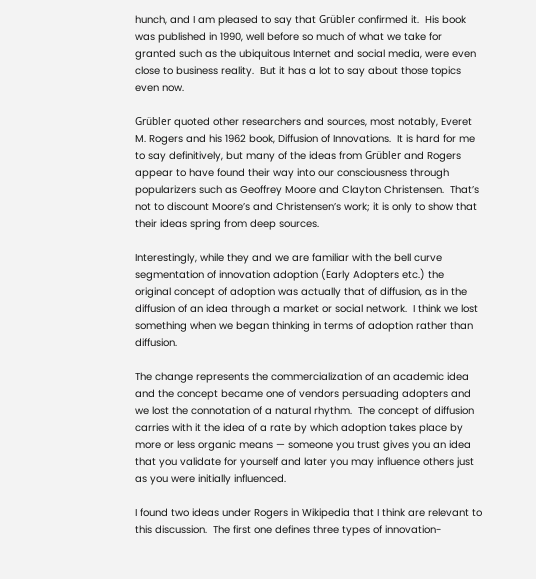hunch, and I am pleased to say that Grübler confirmed it.  His book was published in 1990, well before so much of what we take for granted such as the ubiquitous Internet and social media, were even close to business reality.  But it has a lot to say about those topics even now.

Grübler quoted other researchers and sources, most notably, Everet M. Rogers and his 1962 book, Diffusion of Innovations.  It is hard for me to say definitively, but many of the ideas from Grübler and Rogers appear to have found their way into our consciousness through popularizers such as Geoffrey Moore and Clayton Christensen.  That’s not to discount Moore’s and Christensen’s work; it is only to show that their ideas spring from deep sources.

Interestingly, while they and we are familiar with the bell curve segmentation of innovation adoption (Early Adopters etc.) the original concept of adoption was actually that of diffusion, as in the diffusion of an idea through a market or social network.  I think we lost something when we began thinking in terms of adoption rather than diffusion.

The change represents the commercialization of an academic idea and the concept became one of vendors persuading adopters and we lost the connotation of a natural rhythm.  The concept of diffusion carries with it the idea of a rate by which adoption takes place by more or less organic means — someone you trust gives you an idea that you validate for yourself and later you may influence others just as you were initially influenced.

I found two ideas under Rogers in Wikipedia that I think are relevant to this discussion.  The first one defines three types of innovation-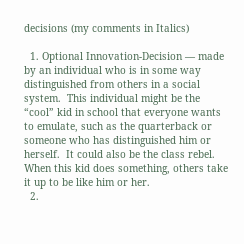decisions (my comments in Italics)

  1. Optional Innovation-Decision — made by an individual who is in some way distinguished from others in a social system.  This individual might be the “cool” kid in school that everyone wants to emulate, such as the quarterback or someone who has distinguished him or herself.  It could also be the class rebel.  When this kid does something, others take it up to be like him or her.
  2.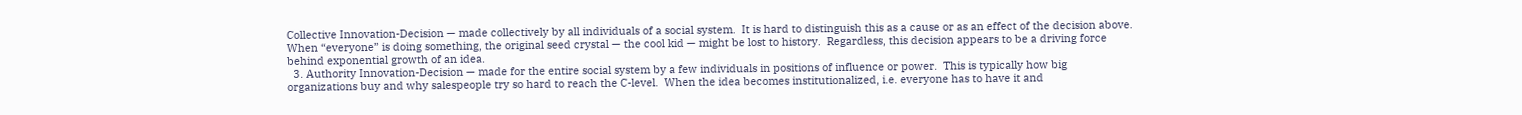Collective Innovation-Decision — made collectively by all individuals of a social system.  It is hard to distinguish this as a cause or as an effect of the decision above.  When “everyone” is doing something, the original seed crystal — the cool kid — might be lost to history.  Regardless, this decision appears to be a driving force behind exponential growth of an idea.
  3. Authority Innovation-Decision — made for the entire social system by a few individuals in positions of influence or power.  This is typically how big organizations buy and why salespeople try so hard to reach the C-level.  When the idea becomes institutionalized, i.e. everyone has to have it and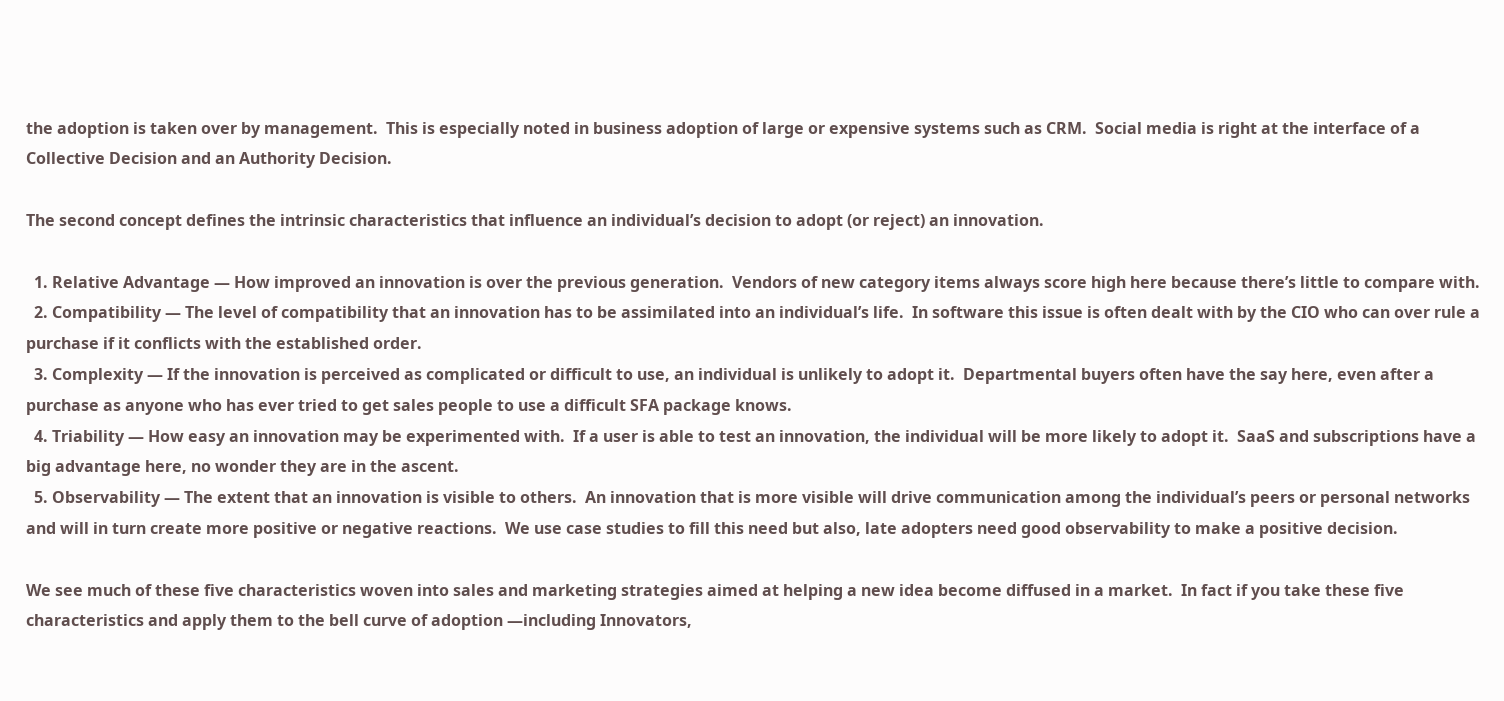the adoption is taken over by management.  This is especially noted in business adoption of large or expensive systems such as CRM.  Social media is right at the interface of a Collective Decision and an Authority Decision.

The second concept defines the intrinsic characteristics that influence an individual’s decision to adopt (or reject) an innovation.

  1. Relative Advantage — How improved an innovation is over the previous generation.  Vendors of new category items always score high here because there’s little to compare with.
  2. Compatibility — The level of compatibility that an innovation has to be assimilated into an individual’s life.  In software this issue is often dealt with by the CIO who can over rule a purchase if it conflicts with the established order.
  3. Complexity — If the innovation is perceived as complicated or difficult to use, an individual is unlikely to adopt it.  Departmental buyers often have the say here, even after a purchase as anyone who has ever tried to get sales people to use a difficult SFA package knows.
  4. Triability — How easy an innovation may be experimented with.  If a user is able to test an innovation, the individual will be more likely to adopt it.  SaaS and subscriptions have a big advantage here, no wonder they are in the ascent.
  5. Observability — The extent that an innovation is visible to others.  An innovation that is more visible will drive communication among the individual’s peers or personal networks and will in turn create more positive or negative reactions.  We use case studies to fill this need but also, late adopters need good observability to make a positive decision.

We see much of these five characteristics woven into sales and marketing strategies aimed at helping a new idea become diffused in a market.  In fact if you take these five characteristics and apply them to the bell curve of adoption —including Innovators,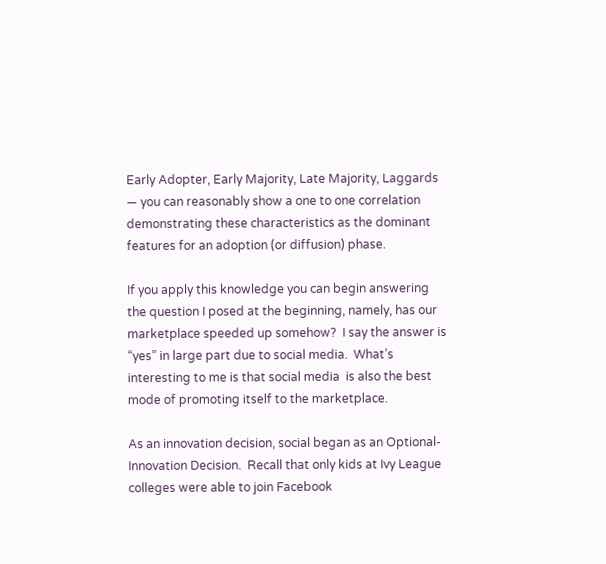Early Adopter, Early Majority, Late Majority, Laggards — you can reasonably show a one to one correlation demonstrating these characteristics as the dominant features for an adoption (or diffusion) phase.

If you apply this knowledge you can begin answering the question I posed at the beginning, namely, has our marketplace speeded up somehow?  I say the answer is “yes” in large part due to social media.  What’s interesting to me is that social media  is also the best mode of promoting itself to the marketplace.

As an innovation decision, social began as an Optional-Innovation Decision.  Recall that only kids at Ivy League colleges were able to join Facebook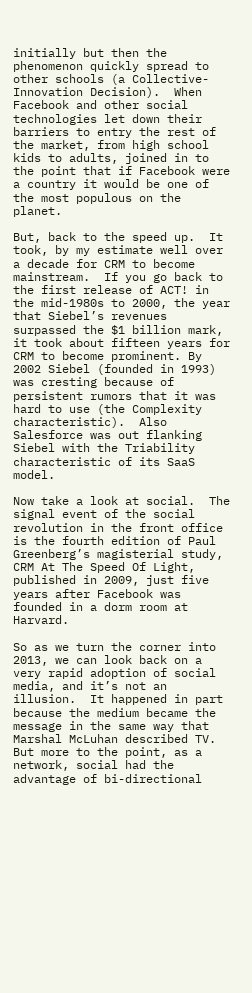initially but then the phenomenon quickly spread to other schools (a Collective-Innovation Decision).  When Facebook and other social technologies let down their barriers to entry the rest of the market, from high school kids to adults, joined in to the point that if Facebook were a country it would be one of the most populous on the planet.

But, back to the speed up.  It took, by my estimate well over a decade for CRM to become mainstream.  If you go back to the first release of ACT! in the mid-1980s to 2000, the year that Siebel’s revenues surpassed the $1 billion mark, it took about fifteen years for CRM to become prominent. By 2002 Siebel (founded in 1993) was cresting because of persistent rumors that it was hard to use (the Complexity characteristic).  Also Salesforce was out flanking Siebel with the Triability characteristic of its SaaS model.

Now take a look at social.  The signal event of the social revolution in the front office is the fourth edition of Paul Greenberg’s magisterial study, CRM At The Speed Of Light, published in 2009, just five years after Facebook was founded in a dorm room at Harvard.

So as we turn the corner into 2013, we can look back on a very rapid adoption of social media, and it’s not an illusion.  It happened in part because the medium became the message in the same way that Marshal McLuhan described TV.  But more to the point, as a network, social had the advantage of bi-directional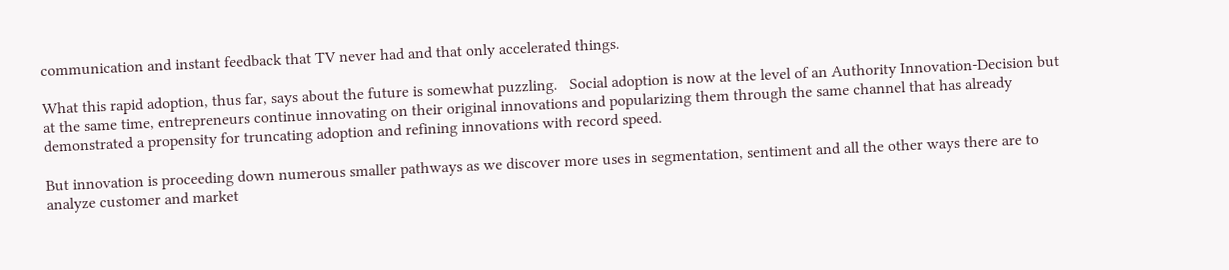communication and instant feedback that TV never had and that only accelerated things.

What this rapid adoption, thus far, says about the future is somewhat puzzling.   Social adoption is now at the level of an Authority Innovation-Decision but at the same time, entrepreneurs continue innovating on their original innovations and popularizing them through the same channel that has already demonstrated a propensity for truncating adoption and refining innovations with record speed.

But innovation is proceeding down numerous smaller pathways as we discover more uses in segmentation, sentiment and all the other ways there are to analyze customer and market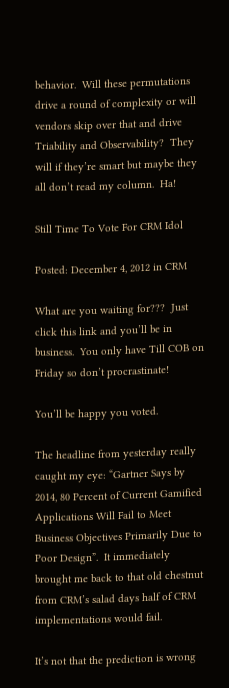behavior.  Will these permutations drive a round of complexity or will vendors skip over that and drive Triability and Observability?  They will if they’re smart but maybe they all don’t read my column.  Ha!

Still Time To Vote For CRM Idol

Posted: December 4, 2012 in CRM

What are you waiting for???  Just click this link and you’ll be in business.  You only have Till COB on Friday so don’t procrastinate!

You’ll be happy you voted.

The headline from yesterday really caught my eye: “Gartner Says by 2014, 80 Percent of Current Gamified Applications Will Fail to Meet Business Objectives Primarily Due to Poor Design”.  It immediately brought me back to that old chestnut from CRM’s salad days half of CRM implementations would fail.

It’s not that the prediction is wrong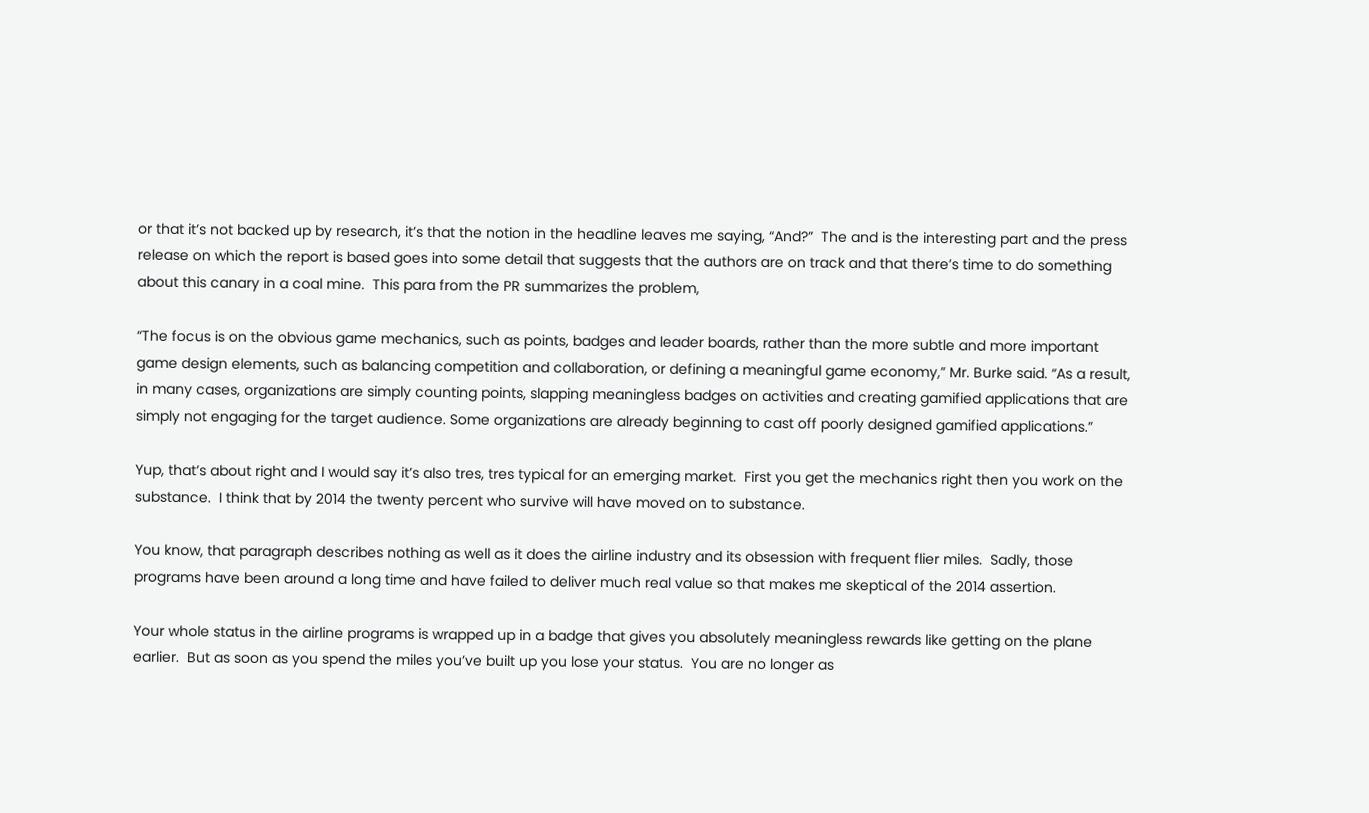or that it’s not backed up by research, it’s that the notion in the headline leaves me saying, “And?”  The and is the interesting part and the press release on which the report is based goes into some detail that suggests that the authors are on track and that there’s time to do something about this canary in a coal mine.  This para from the PR summarizes the problem,

“The focus is on the obvious game mechanics, such as points, badges and leader boards, rather than the more subtle and more important game design elements, such as balancing competition and collaboration, or defining a meaningful game economy,” Mr. Burke said. “As a result, in many cases, organizations are simply counting points, slapping meaningless badges on activities and creating gamified applications that are simply not engaging for the target audience. Some organizations are already beginning to cast off poorly designed gamified applications.”

Yup, that’s about right and I would say it’s also tres, tres typical for an emerging market.  First you get the mechanics right then you work on the substance.  I think that by 2014 the twenty percent who survive will have moved on to substance.

You know, that paragraph describes nothing as well as it does the airline industry and its obsession with frequent flier miles.  Sadly, those programs have been around a long time and have failed to deliver much real value so that makes me skeptical of the 2014 assertion.

Your whole status in the airline programs is wrapped up in a badge that gives you absolutely meaningless rewards like getting on the plane earlier.  But as soon as you spend the miles you’ve built up you lose your status.  You are no longer as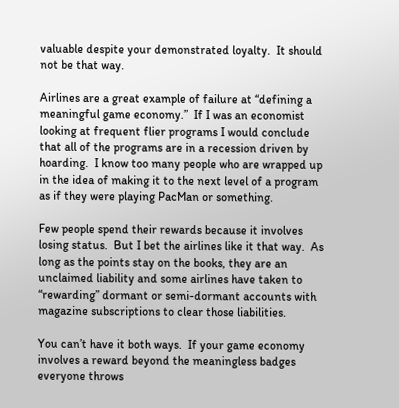valuable despite your demonstrated loyalty.  It should not be that way.

Airlines are a great example of failure at “defining a meaningful game economy.”  If I was an economist looking at frequent flier programs I would conclude that all of the programs are in a recession driven by hoarding.  I know too many people who are wrapped up in the idea of making it to the next level of a program as if they were playing PacMan or something.

Few people spend their rewards because it involves losing status.  But I bet the airlines like it that way.  As long as the points stay on the books, they are an unclaimed liability and some airlines have taken to “rewarding” dormant or semi-dormant accounts with magazine subscriptions to clear those liabilities.

You can’t have it both ways.  If your game economy involves a reward beyond the meaningless badges everyone throws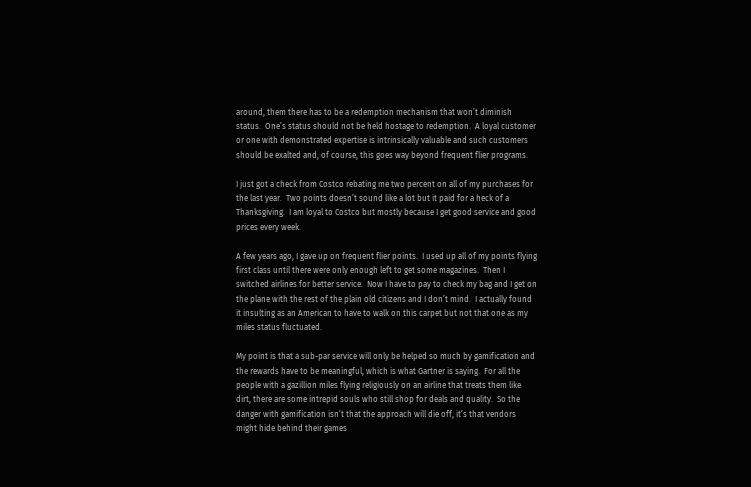around, them there has to be a redemption mechanism that won’t diminish status.  One’s status should not be held hostage to redemption.  A loyal customer or one with demonstrated expertise is intrinsically valuable and such customers should be exalted and, of course, this goes way beyond frequent flier programs.

I just got a check from Costco rebating me two percent on all of my purchases for the last year.  Two points doesn’t sound like a lot but it paid for a heck of a Thanksgiving.  I am loyal to Costco but mostly because I get good service and good prices every week.

A few years ago, I gave up on frequent flier points.  I used up all of my points flying first class until there were only enough left to get some magazines.  Then I switched airlines for better service.  Now I have to pay to check my bag and I get on the plane with the rest of the plain old citizens and I don’t mind.  I actually found it insulting as an American to have to walk on this carpet but not that one as my miles status fluctuated.

My point is that a sub-par service will only be helped so much by gamification and the rewards have to be meaningful, which is what Gartner is saying.  For all the people with a gazillion miles flying religiously on an airline that treats them like dirt, there are some intrepid souls who still shop for deals and quality.  So the danger with gamification isn’t that the approach will die off, it’s that vendors might hide behind their games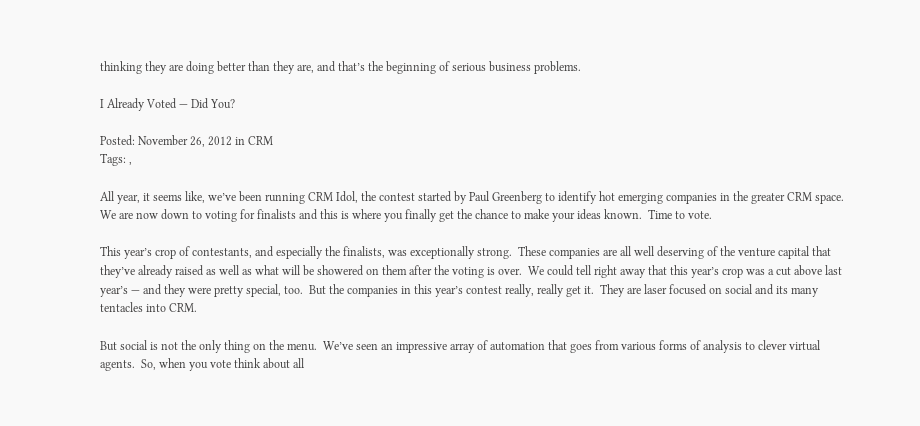thinking they are doing better than they are, and that’s the beginning of serious business problems.

I Already Voted — Did You?

Posted: November 26, 2012 in CRM
Tags: ,

All year, it seems like, we’ve been running CRM Idol, the contest started by Paul Greenberg to identify hot emerging companies in the greater CRM space.  We are now down to voting for finalists and this is where you finally get the chance to make your ideas known.  Time to vote.

This year’s crop of contestants, and especially the finalists, was exceptionally strong.  These companies are all well deserving of the venture capital that they’ve already raised as well as what will be showered on them after the voting is over.  We could tell right away that this year’s crop was a cut above last year’s — and they were pretty special, too.  But the companies in this year’s contest really, really get it.  They are laser focused on social and its many tentacles into CRM.

But social is not the only thing on the menu.  We’ve seen an impressive array of automation that goes from various forms of analysis to clever virtual agents.  So, when you vote think about all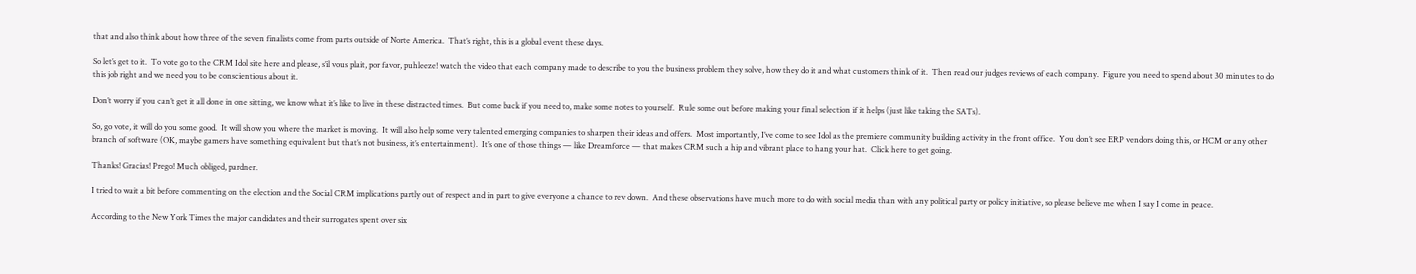that and also think about how three of the seven finalists come from parts outside of Norte America.  That’s right, this is a global event these days.

So let’s get to it.  To vote go to the CRM Idol site here and please, s’il vous plait, por favor, puhleeze! watch the video that each company made to describe to you the business problem they solve, how they do it and what customers think of it.  Then read our judges reviews of each company.  Figure you need to spend about 30 minutes to do this job right and we need you to be conscientious about it.

Don’t worry if you can’t get it all done in one sitting, we know what it’s like to live in these distracted times.  But come back if you need to, make some notes to yourself.  Rule some out before making your final selection if it helps (just like taking the SATs).

So, go vote, it will do you some good.  It will show you where the market is moving.  It will also help some very talented emerging companies to sharpen their ideas and offers.  Most importantly, I’ve come to see Idol as the premiere community building activity in the front office.  You don’t see ERP vendors doing this, or HCM or any other branch of software (OK, maybe gamers have something equivalent but that’s not business, it’s entertainment).  It’s one of those things — like Dreamforce — that makes CRM such a hip and vibrant place to hang your hat.  Click here to get going.

Thanks! Gracias! Prego! Much obliged, pardner.

I tried to wait a bit before commenting on the election and the Social CRM implications partly out of respect and in part to give everyone a chance to rev down.  And these observations have much more to do with social media than with any political party or policy initiative, so please believe me when I say I come in peace.

According to the New York Times the major candidates and their surrogates spent over six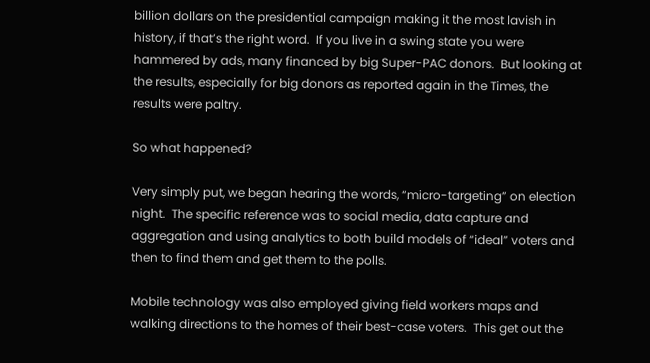billion dollars on the presidential campaign making it the most lavish in history, if that’s the right word.  If you live in a swing state you were hammered by ads, many financed by big Super-PAC donors.  But looking at the results, especially for big donors as reported again in the Times, the results were paltry.

So what happened?

Very simply put, we began hearing the words, “micro-targeting” on election night.  The specific reference was to social media, data capture and aggregation and using analytics to both build models of “ideal” voters and then to find them and get them to the polls.

Mobile technology was also employed giving field workers maps and walking directions to the homes of their best-case voters.  This get out the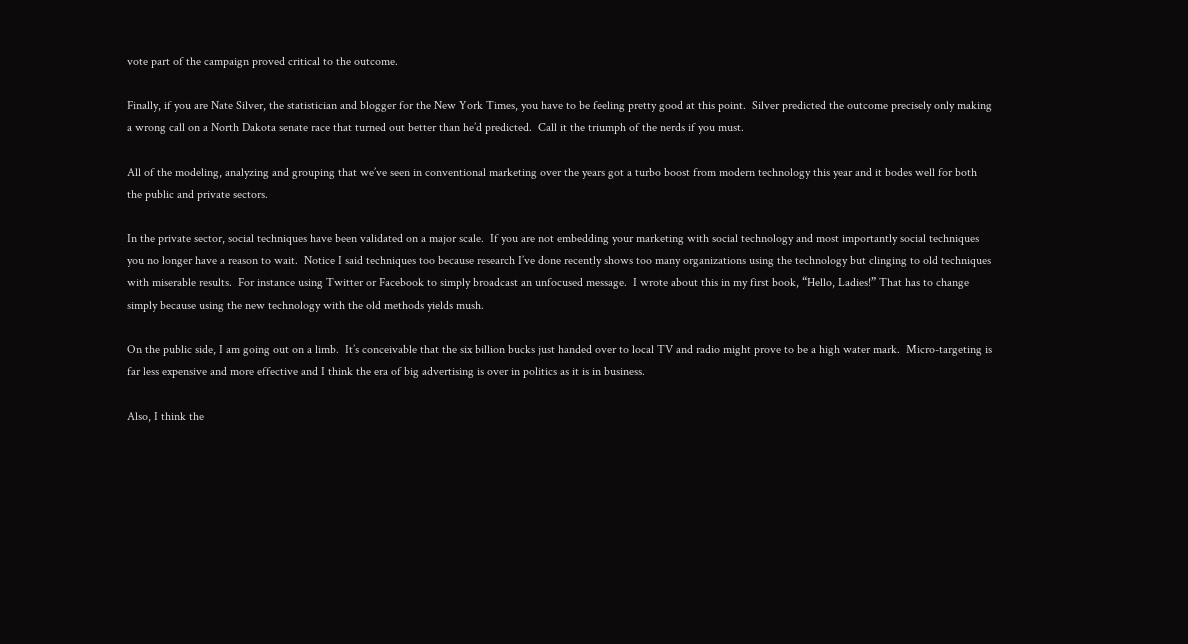vote part of the campaign proved critical to the outcome.

Finally, if you are Nate Silver, the statistician and blogger for the New York Times, you have to be feeling pretty good at this point.  Silver predicted the outcome precisely only making a wrong call on a North Dakota senate race that turned out better than he’d predicted.  Call it the triumph of the nerds if you must.

All of the modeling, analyzing and grouping that we’ve seen in conventional marketing over the years got a turbo boost from modern technology this year and it bodes well for both the public and private sectors.

In the private sector, social techniques have been validated on a major scale.  If you are not embedding your marketing with social technology and most importantly social techniques you no longer have a reason to wait.  Notice I said techniques too because research I’ve done recently shows too many organizations using the technology but clinging to old techniques with miserable results.  For instance using Twitter or Facebook to simply broadcast an unfocused message.  I wrote about this in my first book, “Hello, Ladies!” That has to change simply because using the new technology with the old methods yields mush.

On the public side, I am going out on a limb.  It’s conceivable that the six billion bucks just handed over to local TV and radio might prove to be a high water mark.  Micro-targeting is far less expensive and more effective and I think the era of big advertising is over in politics as it is in business.

Also, I think the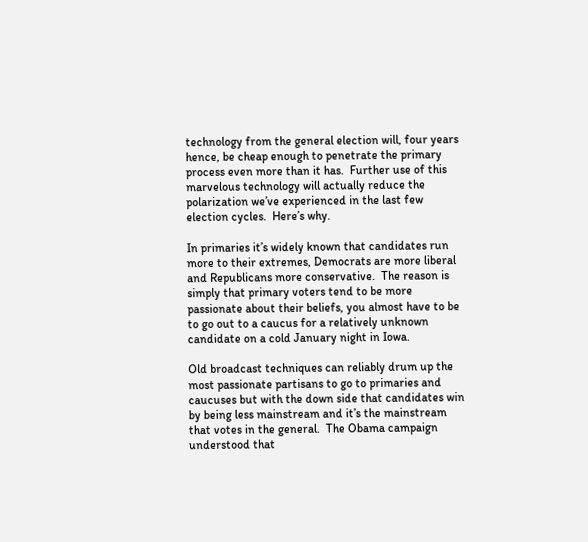technology from the general election will, four years hence, be cheap enough to penetrate the primary process even more than it has.  Further use of this marvelous technology will actually reduce the polarization we’ve experienced in the last few election cycles.  Here’s why.

In primaries it’s widely known that candidates run more to their extremes, Democrats are more liberal and Republicans more conservative.  The reason is simply that primary voters tend to be more passionate about their beliefs, you almost have to be to go out to a caucus for a relatively unknown candidate on a cold January night in Iowa.

Old broadcast techniques can reliably drum up the most passionate partisans to go to primaries and caucuses but with the down side that candidates win by being less mainstream and it’s the mainstream that votes in the general.  The Obama campaign understood that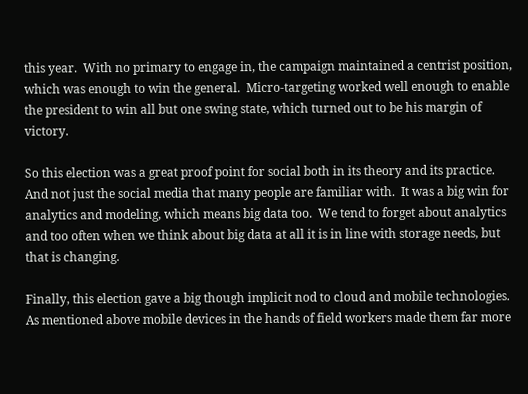this year.  With no primary to engage in, the campaign maintained a centrist position, which was enough to win the general.  Micro-targeting worked well enough to enable the president to win all but one swing state, which turned out to be his margin of victory.

So this election was a great proof point for social both in its theory and its practice.  And not just the social media that many people are familiar with.  It was a big win for analytics and modeling, which means big data too.  We tend to forget about analytics and too often when we think about big data at all it is in line with storage needs, but that is changing.

Finally, this election gave a big though implicit nod to cloud and mobile technologies.  As mentioned above mobile devices in the hands of field workers made them far more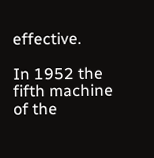effective.

In 1952 the fifth machine of the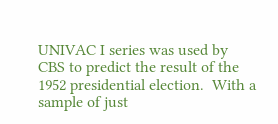UNIVAC I series was used by CBS to predict the result of the 1952 presidential election.  With a sample of just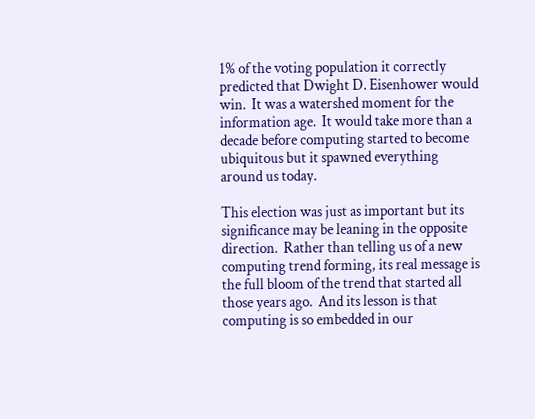1% of the voting population it correctly predicted that Dwight D. Eisenhower would win.  It was a watershed moment for the information age.  It would take more than a decade before computing started to become ubiquitous but it spawned everything around us today.

This election was just as important but its significance may be leaning in the opposite direction.  Rather than telling us of a new computing trend forming, its real message is the full bloom of the trend that started all those years ago.  And its lesson is that computing is so embedded in our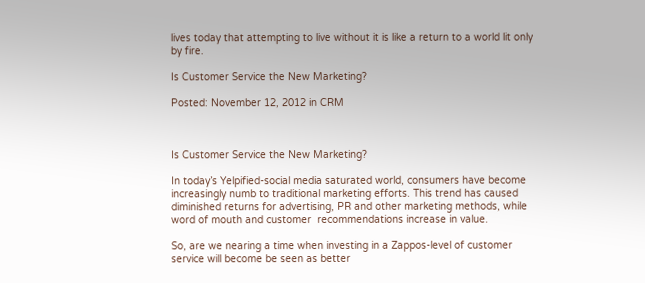lives today that attempting to live without it is like a return to a world lit only by fire.

Is Customer Service the New Marketing?

Posted: November 12, 2012 in CRM



Is Customer Service the New Marketing?

In today’s Yelpified-social media saturated world, consumers have become increasingly numb to traditional marketing efforts. This trend has caused diminished returns for advertising, PR and other marketing methods, while word of mouth and customer  recommendations increase in value.

So, are we nearing a time when investing in a Zappos-level of customer service will become be seen as better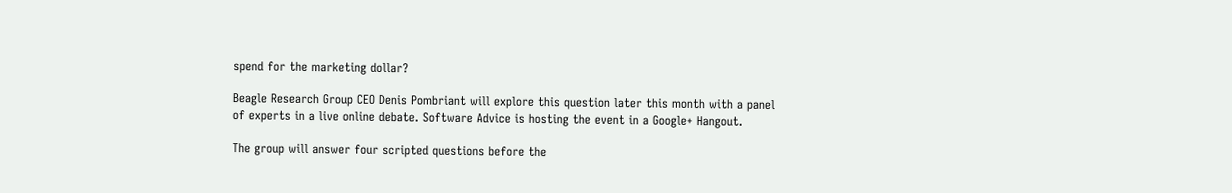spend for the marketing dollar?

Beagle Research Group CEO Denis Pombriant will explore this question later this month with a panel of experts in a live online debate. Software Advice is hosting the event in a Google+ Hangout.

The group will answer four scripted questions before the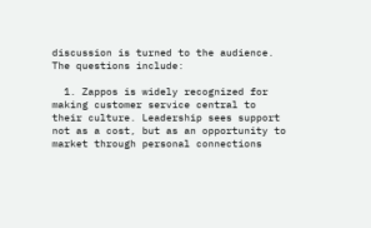discussion is turned to the audience. The questions include:

  1. Zappos is widely recognized for making customer service central to their culture. Leadership sees support not as a cost, but as an opportunity to market through personal connections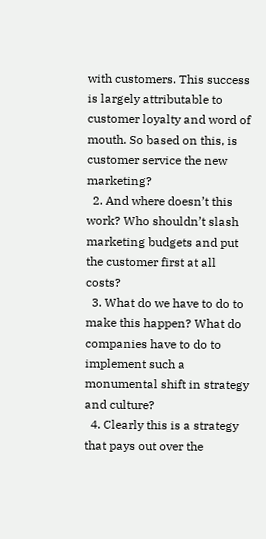with customers. This success is largely attributable to customer loyalty and word of mouth. So based on this, is customer service the new marketing?
  2. And where doesn’t this work? Who shouldn’t slash marketing budgets and put the customer first at all costs?
  3. What do we have to do to make this happen? What do companies have to do to implement such a monumental shift in strategy and culture?
  4. Clearly this is a strategy that pays out over the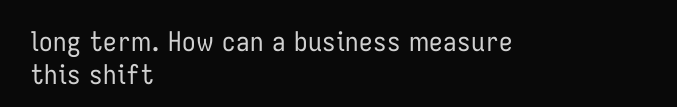long term. How can a business measure this shift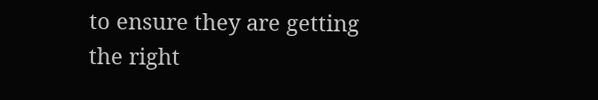to ensure they are getting the right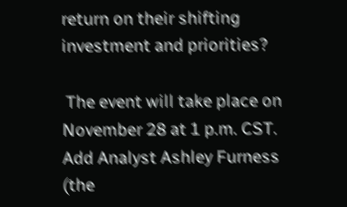return on their shifting investment and priorities?

 The event will take place on November 28 at 1 p.m. CST. Add Analyst Ashley Furness (the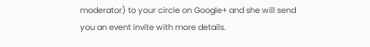moderator) to your circle on Google+ and she will send you an event invite with more details.